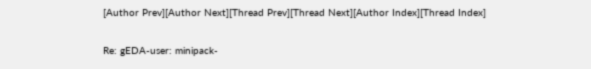[Author Prev][Author Next][Thread Prev][Thread Next][Author Index][Thread Index]

Re: gEDA-user: minipack-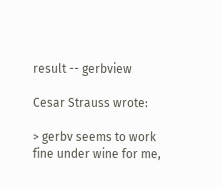result -- gerbview

Cesar Strauss wrote:

> gerbv seems to work fine under wine for me,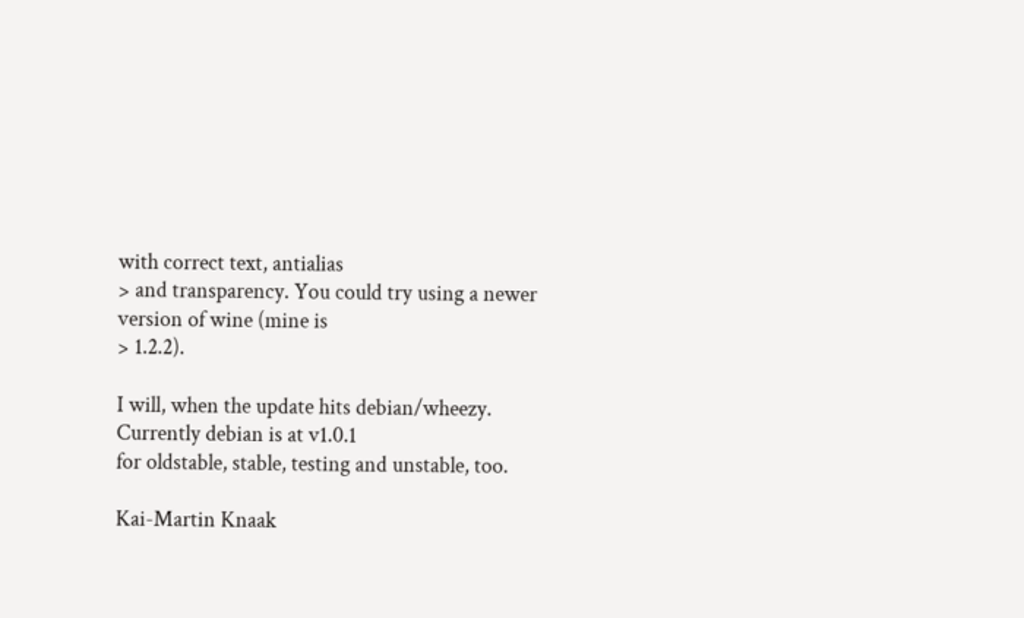with correct text, antialias
> and transparency. You could try using a newer version of wine (mine is
> 1.2.2).

I will, when the update hits debian/wheezy. Currently debian is at v1.0.1
for oldstable, stable, testing and unstable, too.

Kai-Martin Knaak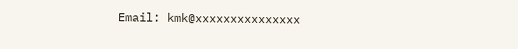Email: kmk@xxxxxxxxxxxxxxx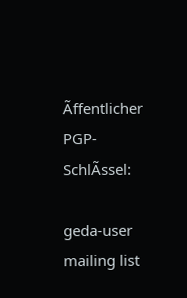Ãffentlicher PGP-SchlÃssel:

geda-user mailing list